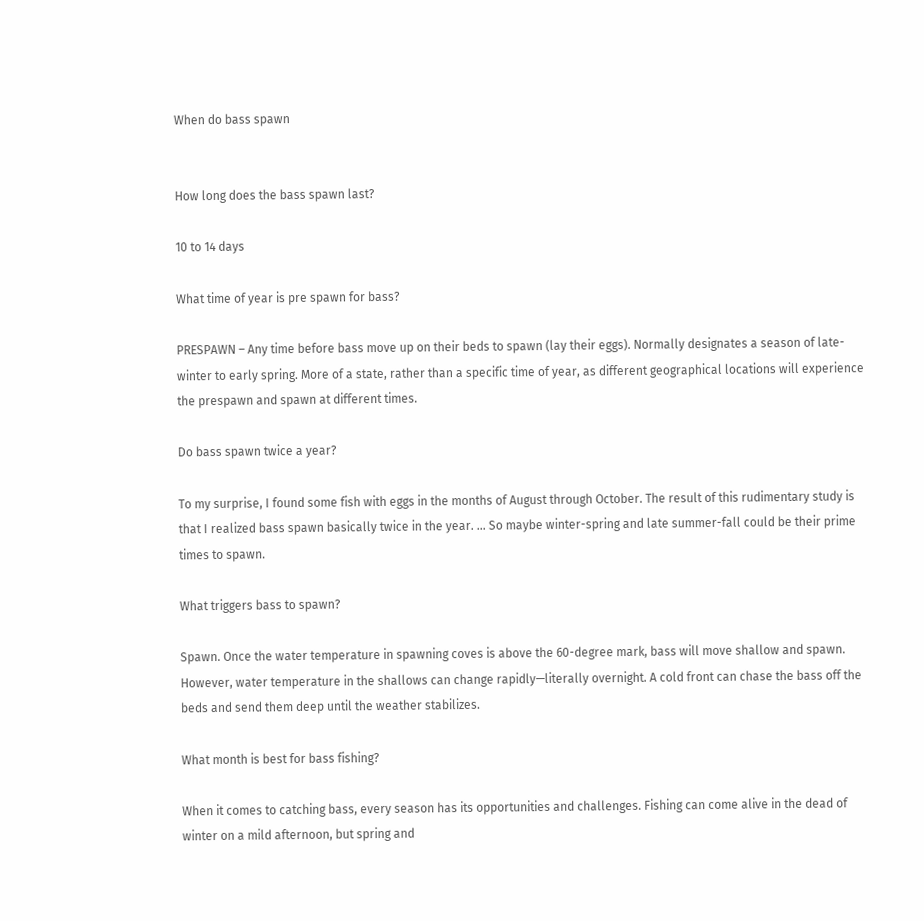When do bass spawn


How long does the bass spawn last?

10 to 14 days

What time of year is pre spawn for bass?

PRESPAWN – Any time before bass move up on their beds to spawn (lay their eggs). Normally designates a season of late-winter to early spring. More of a state, rather than a specific time of year, as different geographical locations will experience the prespawn and spawn at different times.

Do bass spawn twice a year?

To my surprise, I found some fish with eggs in the months of August through October. The result of this rudimentary study is that I realized bass spawn basically twice in the year. … So maybe winter-spring and late summer-fall could be their prime times to spawn.

What triggers bass to spawn?

Spawn. Once the water temperature in spawning coves is above the 60-degree mark, bass will move shallow and spawn. However, water temperature in the shallows can change rapidly—literally overnight. A cold front can chase the bass off the beds and send them deep until the weather stabilizes.

What month is best for bass fishing?

When it comes to catching bass, every season has its opportunities and challenges. Fishing can come alive in the dead of winter on a mild afternoon, but spring and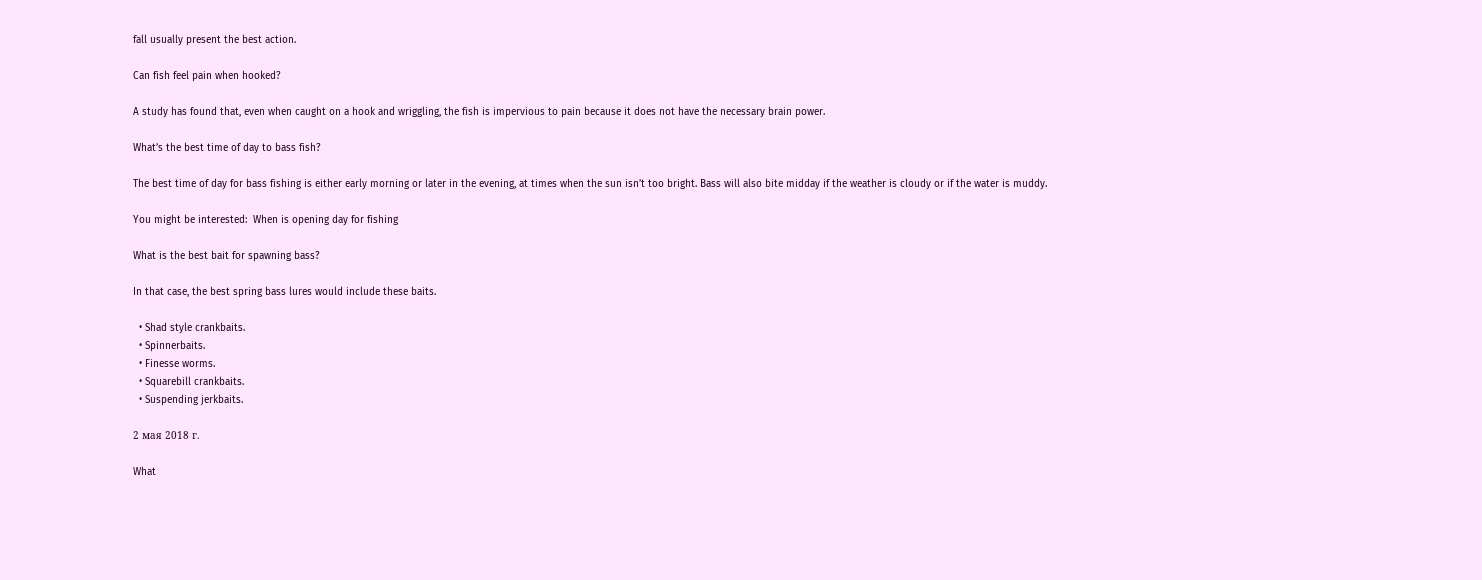fall usually present the best action.

Can fish feel pain when hooked?

A study has found that, even when caught on a hook and wriggling, the fish is impervious to pain because it does not have the necessary brain power.

What’s the best time of day to bass fish?

The best time of day for bass fishing is either early morning or later in the evening, at times when the sun isn’t too bright. Bass will also bite midday if the weather is cloudy or if the water is muddy.

You might be interested:  When is opening day for fishing

What is the best bait for spawning bass?

In that case, the best spring bass lures would include these baits.

  • Shad style crankbaits.
  • Spinnerbaits.
  • Finesse worms.
  • Squarebill crankbaits.
  • Suspending jerkbaits.

2 мая 2018 г.

What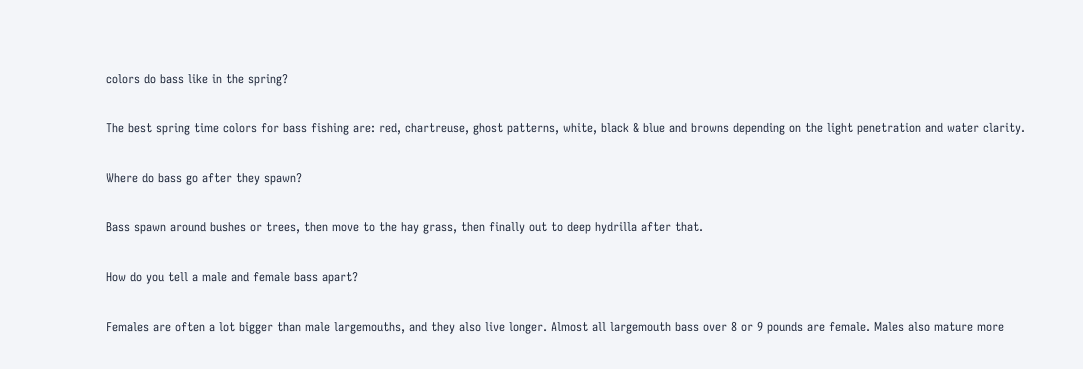colors do bass like in the spring?

The best spring time colors for bass fishing are: red, chartreuse, ghost patterns, white, black & blue and browns depending on the light penetration and water clarity.

Where do bass go after they spawn?

Bass spawn around bushes or trees, then move to the hay grass, then finally out to deep hydrilla after that.

How do you tell a male and female bass apart?

Females are often a lot bigger than male largemouths, and they also live longer. Almost all largemouth bass over 8 or 9 pounds are female. Males also mature more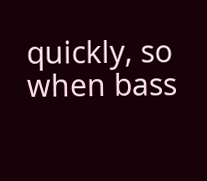quickly, so when bass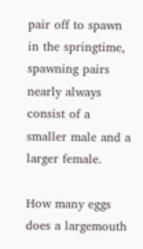pair off to spawn in the springtime, spawning pairs nearly always consist of a smaller male and a larger female.

How many eggs does a largemouth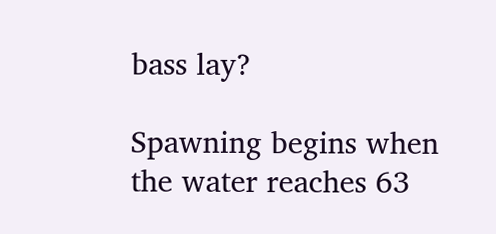bass lay?

Spawning begins when the water reaches 63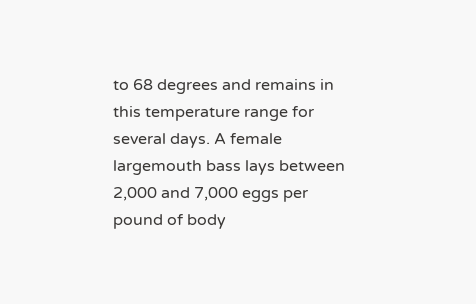to 68 degrees and remains in this temperature range for several days. A female largemouth bass lays between 2,000 and 7,000 eggs per pound of body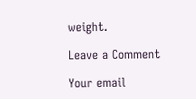weight.

Leave a Comment

Your email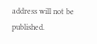address will not be published.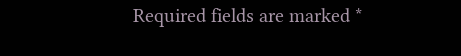Required fields are marked *